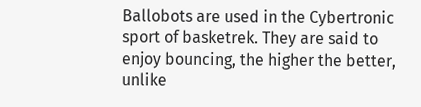Ballobots are used in the Cybertronic sport of basketrek. They are said to enjoy bouncing, the higher the better, unlike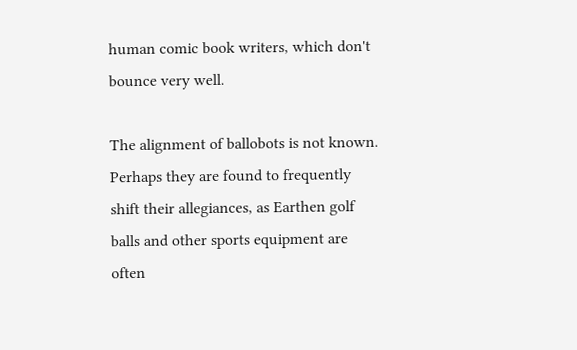human comic book writers, which don't bounce very well.

The alignment of ballobots is not known. Perhaps they are found to frequently shift their allegiances, as Earthen golf balls and other sports equipment are often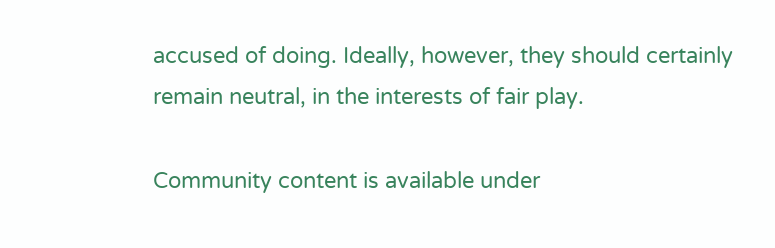accused of doing. Ideally, however, they should certainly remain neutral, in the interests of fair play.

Community content is available under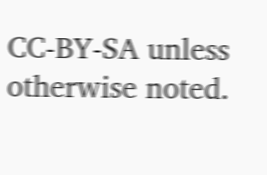CC-BY-SA unless otherwise noted.